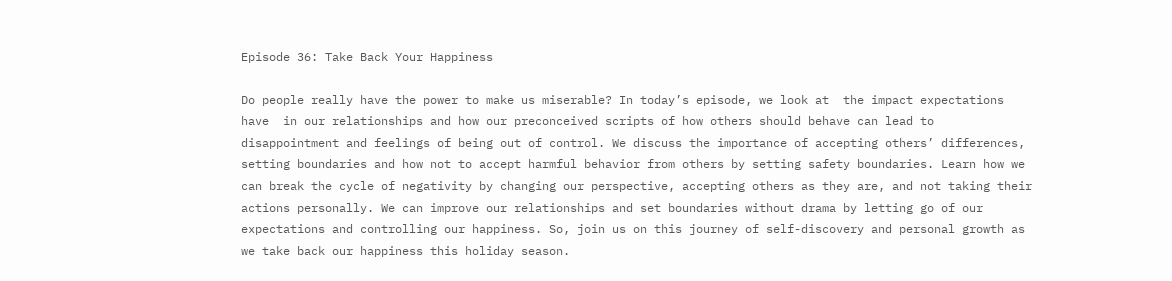Episode 36: Take Back Your Happiness

Do people really have the power to make us miserable? In today’s episode, we look at  the impact expectations have  in our relationships and how our preconceived scripts of how others should behave can lead to disappointment and feelings of being out of control. We discuss the importance of accepting others’ differences, setting boundaries and how not to accept harmful behavior from others by setting safety boundaries. Learn how we can break the cycle of negativity by changing our perspective, accepting others as they are, and not taking their actions personally. We can improve our relationships and set boundaries without drama by letting go of our expectations and controlling our happiness. So, join us on this journey of self-discovery and personal growth as we take back our happiness this holiday season.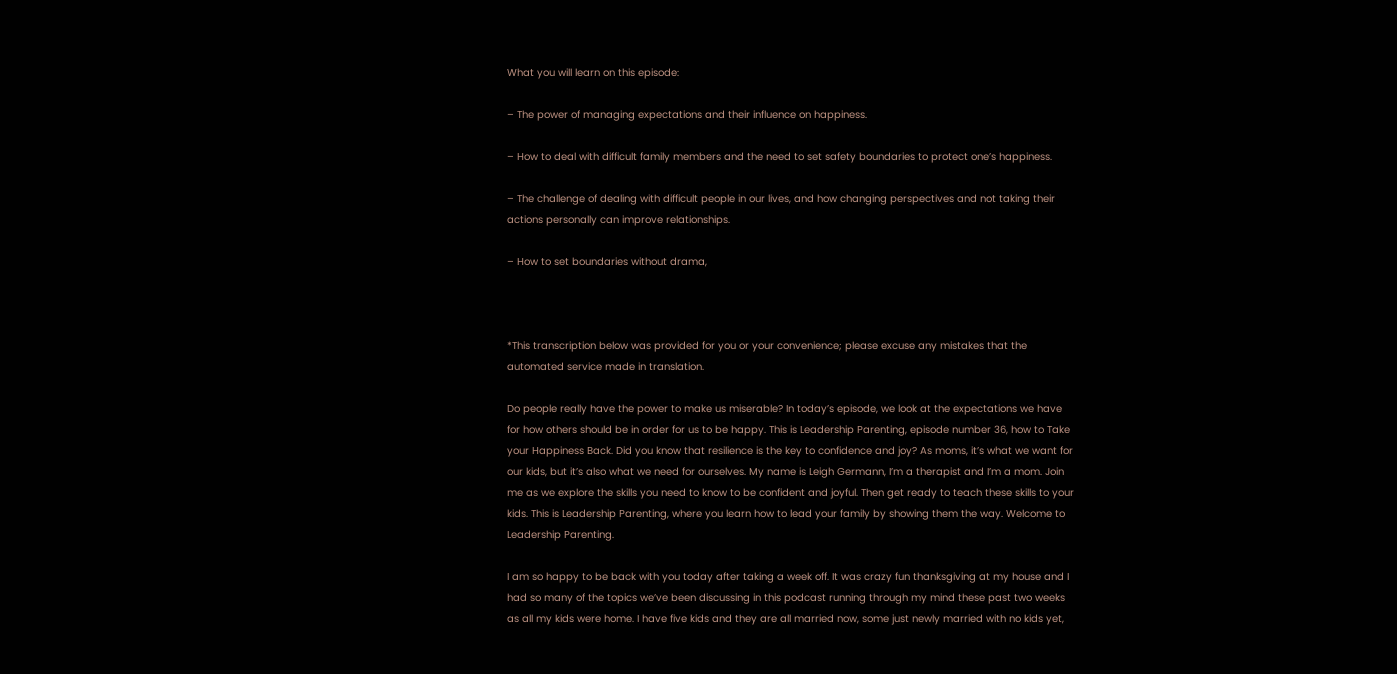What you will learn on this episode:

– The power of managing expectations and their influence on happiness.

– How to deal with difficult family members and the need to set safety boundaries to protect one’s happiness.

– The challenge of dealing with difficult people in our lives, and how changing perspectives and not taking their actions personally can improve relationships.

– How to set boundaries without drama,



*This transcription below was provided for you or your convenience; please excuse any mistakes that the automated service made in translation.

Do people really have the power to make us miserable? In today’s episode, we look at the expectations we have for how others should be in order for us to be happy. This is Leadership Parenting, episode number 36, how to Take your Happiness Back. Did you know that resilience is the key to confidence and joy? As moms, it’s what we want for our kids, but it’s also what we need for ourselves. My name is Leigh Germann, I’m a therapist and I’m a mom. Join me as we explore the skills you need to know to be confident and joyful. Then get ready to teach these skills to your kids. This is Leadership Parenting, where you learn how to lead your family by showing them the way. Welcome to Leadership Parenting.

I am so happy to be back with you today after taking a week off. It was crazy fun thanksgiving at my house and I had so many of the topics we’ve been discussing in this podcast running through my mind these past two weeks as all my kids were home. I have five kids and they are all married now, some just newly married with no kids yet,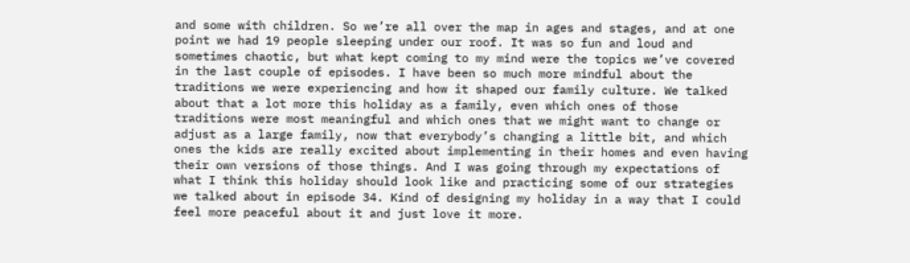and some with children. So we’re all over the map in ages and stages, and at one point we had 19 people sleeping under our roof. It was so fun and loud and sometimes chaotic, but what kept coming to my mind were the topics we’ve covered in the last couple of episodes. I have been so much more mindful about the traditions we were experiencing and how it shaped our family culture. We talked about that a lot more this holiday as a family, even which ones of those traditions were most meaningful and which ones that we might want to change or adjust as a large family, now that everybody’s changing a little bit, and which ones the kids are really excited about implementing in their homes and even having their own versions of those things. And I was going through my expectations of what I think this holiday should look like and practicing some of our strategies we talked about in episode 34. Kind of designing my holiday in a way that I could feel more peaceful about it and just love it more.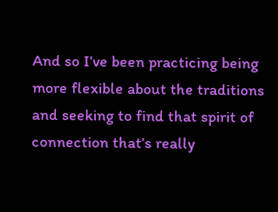And so I’ve been practicing being more flexible about the traditions and seeking to find that spirit of connection that’s really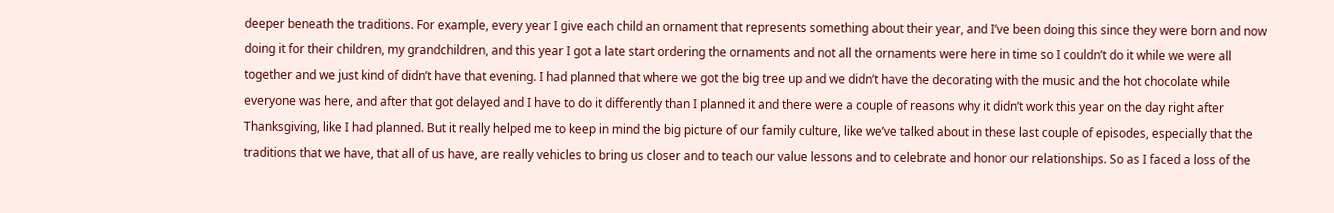deeper beneath the traditions. For example, every year I give each child an ornament that represents something about their year, and I’ve been doing this since they were born and now doing it for their children, my grandchildren, and this year I got a late start ordering the ornaments and not all the ornaments were here in time so I couldn’t do it while we were all together and we just kind of didn’t have that evening. I had planned that where we got the big tree up and we didn’t have the decorating with the music and the hot chocolate while everyone was here, and after that got delayed and I have to do it differently than I planned it and there were a couple of reasons why it didn’t work this year on the day right after Thanksgiving, like I had planned. But it really helped me to keep in mind the big picture of our family culture, like we’ve talked about in these last couple of episodes, especially that the traditions that we have, that all of us have, are really vehicles to bring us closer and to teach our value lessons and to celebrate and honor our relationships. So as I faced a loss of the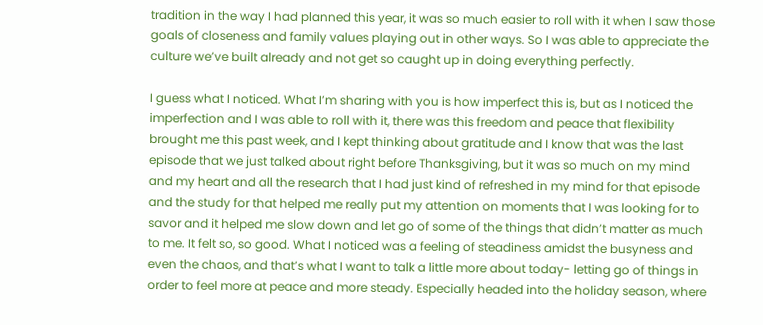tradition in the way I had planned this year, it was so much easier to roll with it when I saw those goals of closeness and family values playing out in other ways. So I was able to appreciate the culture we’ve built already and not get so caught up in doing everything perfectly.

I guess what I noticed. What I’m sharing with you is how imperfect this is, but as I noticed the imperfection and I was able to roll with it, there was this freedom and peace that flexibility brought me this past week, and I kept thinking about gratitude and I know that was the last episode that we just talked about right before Thanksgiving, but it was so much on my mind and my heart and all the research that I had just kind of refreshed in my mind for that episode and the study for that helped me really put my attention on moments that I was looking for to savor and it helped me slow down and let go of some of the things that didn’t matter as much to me. It felt so, so good. What I noticed was a feeling of steadiness amidst the busyness and even the chaos, and that’s what I want to talk a little more about today- letting go of things in order to feel more at peace and more steady. Especially headed into the holiday season, where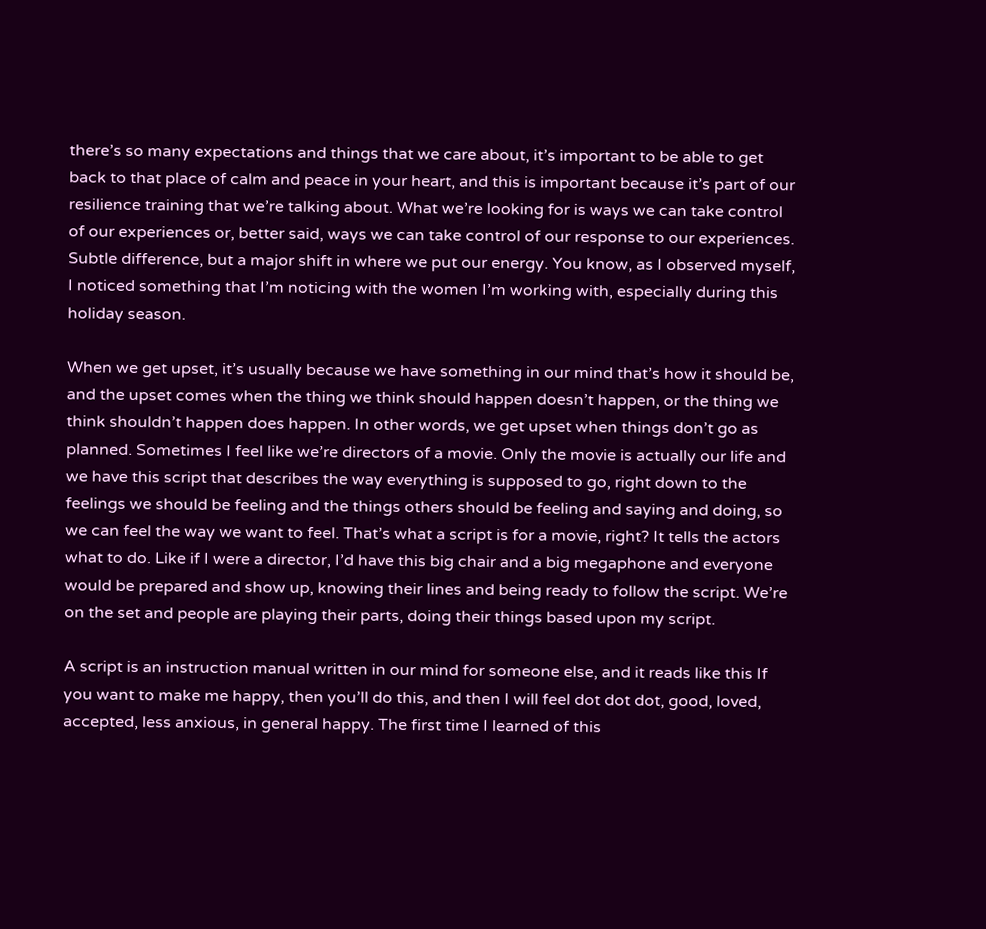there’s so many expectations and things that we care about, it’s important to be able to get back to that place of calm and peace in your heart, and this is important because it’s part of our resilience training that we’re talking about. What we’re looking for is ways we can take control of our experiences or, better said, ways we can take control of our response to our experiences. Subtle difference, but a major shift in where we put our energy. You know, as I observed myself, I noticed something that I’m noticing with the women I’m working with, especially during this holiday season.

When we get upset, it’s usually because we have something in our mind that’s how it should be, and the upset comes when the thing we think should happen doesn’t happen, or the thing we think shouldn’t happen does happen. In other words, we get upset when things don’t go as planned. Sometimes I feel like we’re directors of a movie. Only the movie is actually our life and we have this script that describes the way everything is supposed to go, right down to the feelings we should be feeling and the things others should be feeling and saying and doing, so we can feel the way we want to feel. That’s what a script is for a movie, right? It tells the actors what to do. Like if I were a director, I’d have this big chair and a big megaphone and everyone would be prepared and show up, knowing their lines and being ready to follow the script. We’re on the set and people are playing their parts, doing their things based upon my script.

A script is an instruction manual written in our mind for someone else, and it reads like this If you want to make me happy, then you’ll do this, and then I will feel dot dot dot, good, loved, accepted, less anxious, in general happy. The first time I learned of this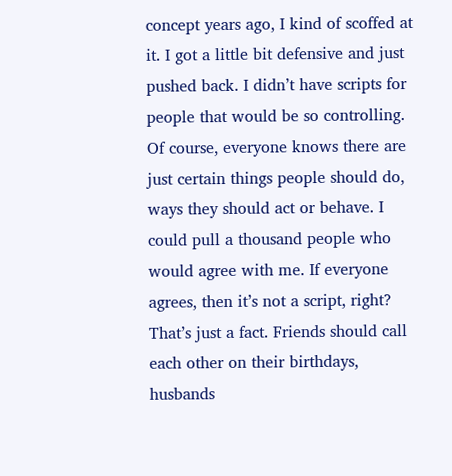concept years ago, I kind of scoffed at it. I got a little bit defensive and just pushed back. I didn’t have scripts for people that would be so controlling. Of course, everyone knows there are just certain things people should do, ways they should act or behave. I could pull a thousand people who would agree with me. If everyone agrees, then it’s not a script, right? That’s just a fact. Friends should call each other on their birthdays, husbands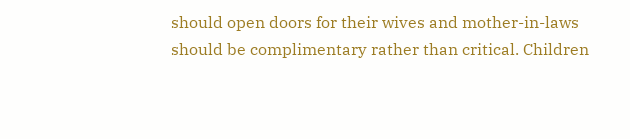should open doors for their wives and mother-in-laws should be complimentary rather than critical. Children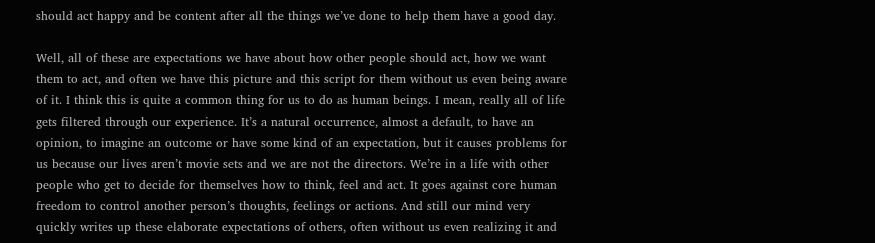should act happy and be content after all the things we’ve done to help them have a good day.

Well, all of these are expectations we have about how other people should act, how we want them to act, and often we have this picture and this script for them without us even being aware of it. I think this is quite a common thing for us to do as human beings. I mean, really all of life gets filtered through our experience. It’s a natural occurrence, almost a default, to have an opinion, to imagine an outcome or have some kind of an expectation, but it causes problems for us because our lives aren’t movie sets and we are not the directors. We’re in a life with other people who get to decide for themselves how to think, feel and act. It goes against core human freedom to control another person’s thoughts, feelings or actions. And still our mind very quickly writes up these elaborate expectations of others, often without us even realizing it and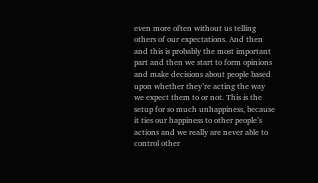even more often without us telling others of our expectations. And then and this is probably the most important part and then we start to form opinions and make decisions about people based upon whether they’re acting the way we expect them to or not. This is the setup for so much unhappiness, because it ties our happiness to other people’s actions and we really are never able to control other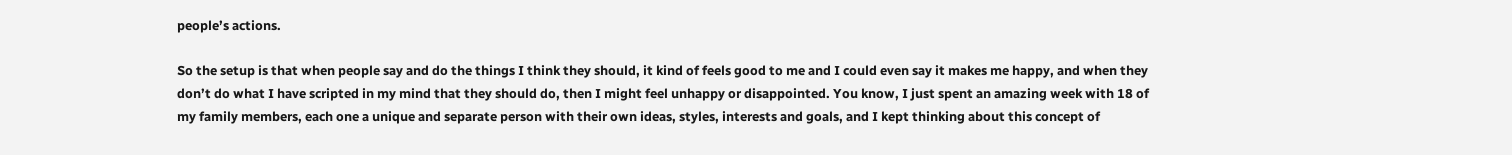people’s actions.

So the setup is that when people say and do the things I think they should, it kind of feels good to me and I could even say it makes me happy, and when they don’t do what I have scripted in my mind that they should do, then I might feel unhappy or disappointed. You know, I just spent an amazing week with 18 of my family members, each one a unique and separate person with their own ideas, styles, interests and goals, and I kept thinking about this concept of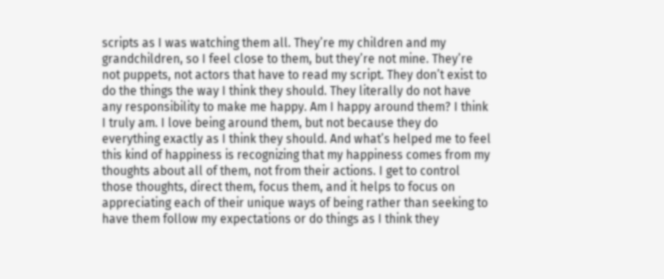scripts as I was watching them all. They’re my children and my grandchildren, so I feel close to them, but they’re not mine. They’re not puppets, not actors that have to read my script. They don’t exist to do the things the way I think they should. They literally do not have any responsibility to make me happy. Am I happy around them? I think I truly am. I love being around them, but not because they do everything exactly as I think they should. And what’s helped me to feel this kind of happiness is recognizing that my happiness comes from my thoughts about all of them, not from their actions. I get to control those thoughts, direct them, focus them, and it helps to focus on appreciating each of their unique ways of being rather than seeking to have them follow my expectations or do things as I think they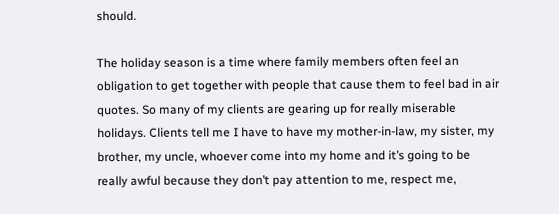should.

The holiday season is a time where family members often feel an obligation to get together with people that cause them to feel bad in air quotes. So many of my clients are gearing up for really miserable holidays. Clients tell me I have to have my mother-in-law, my sister, my brother, my uncle, whoever come into my home and it’s going to be really awful because they don’t pay attention to me, respect me,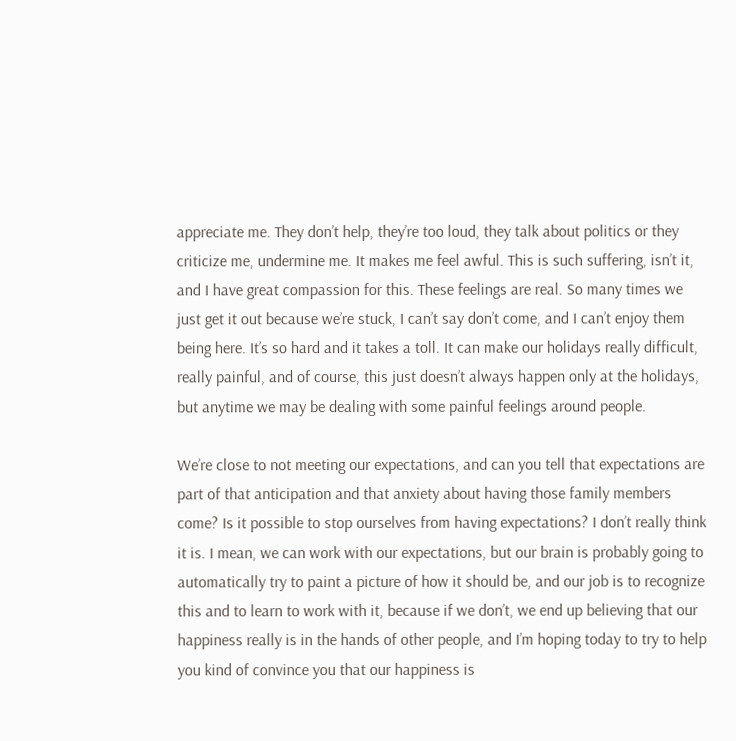appreciate me. They don’t help, they’re too loud, they talk about politics or they criticize me, undermine me. It makes me feel awful. This is such suffering, isn’t it, and I have great compassion for this. These feelings are real. So many times we just get it out because we’re stuck, I can’t say don’t come, and I can’t enjoy them being here. It’s so hard and it takes a toll. It can make our holidays really difficult, really painful, and of course, this just doesn’t always happen only at the holidays, but anytime we may be dealing with some painful feelings around people.

We’re close to not meeting our expectations, and can you tell that expectations are part of that anticipation and that anxiety about having those family members come? Is it possible to stop ourselves from having expectations? I don’t really think it is. I mean, we can work with our expectations, but our brain is probably going to automatically try to paint a picture of how it should be, and our job is to recognize this and to learn to work with it, because if we don’t, we end up believing that our happiness really is in the hands of other people, and I’m hoping today to try to help you kind of convince you that our happiness is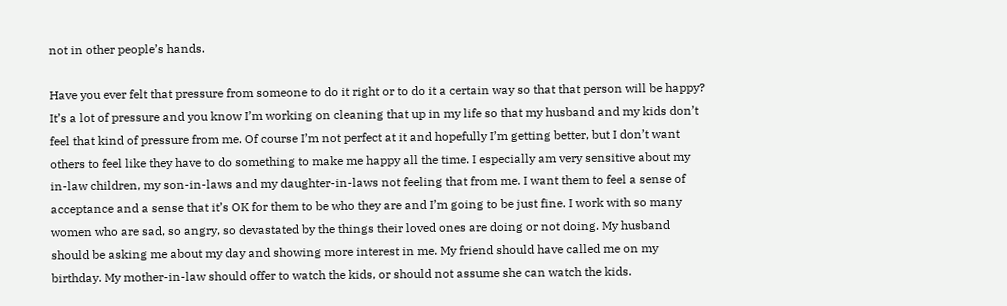not in other people’s hands.

Have you ever felt that pressure from someone to do it right or to do it a certain way so that that person will be happy? It’s a lot of pressure and you know I’m working on cleaning that up in my life so that my husband and my kids don’t feel that kind of pressure from me. Of course I’m not perfect at it and hopefully I’m getting better, but I don’t want others to feel like they have to do something to make me happy all the time. I especially am very sensitive about my in-law children, my son-in-laws and my daughter-in-laws not feeling that from me. I want them to feel a sense of acceptance and a sense that it’s OK for them to be who they are and I’m going to be just fine. I work with so many women who are sad, so angry, so devastated by the things their loved ones are doing or not doing. My husband should be asking me about my day and showing more interest in me. My friend should have called me on my birthday. My mother-in-law should offer to watch the kids, or should not assume she can watch the kids.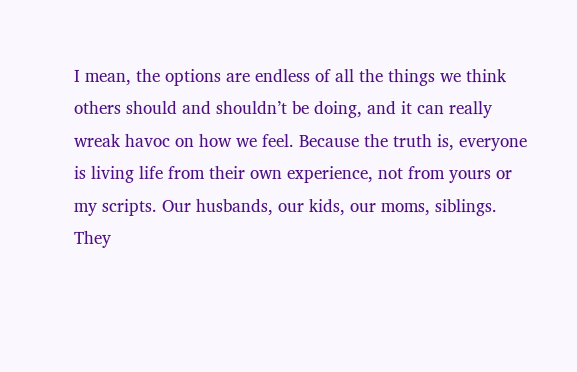I mean, the options are endless of all the things we think others should and shouldn’t be doing, and it can really wreak havoc on how we feel. Because the truth is, everyone is living life from their own experience, not from yours or my scripts. Our husbands, our kids, our moms, siblings. They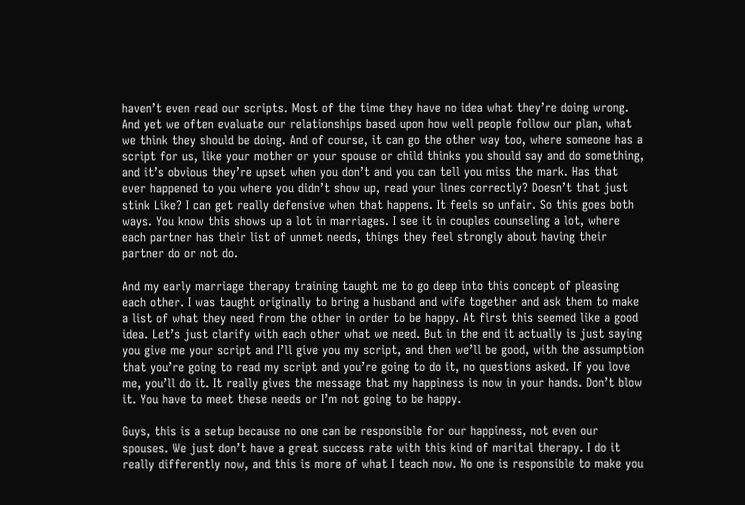haven’t even read our scripts. Most of the time they have no idea what they’re doing wrong. And yet we often evaluate our relationships based upon how well people follow our plan, what we think they should be doing. And of course, it can go the other way too, where someone has a script for us, like your mother or your spouse or child thinks you should say and do something, and it’s obvious they’re upset when you don’t and you can tell you miss the mark. Has that ever happened to you where you didn’t show up, read your lines correctly? Doesn’t that just stink Like? I can get really defensive when that happens. It feels so unfair. So this goes both ways. You know this shows up a lot in marriages. I see it in couples counseling a lot, where each partner has their list of unmet needs, things they feel strongly about having their partner do or not do.

And my early marriage therapy training taught me to go deep into this concept of pleasing each other. I was taught originally to bring a husband and wife together and ask them to make a list of what they need from the other in order to be happy. At first this seemed like a good idea. Let’s just clarify with each other what we need. But in the end it actually is just saying you give me your script and I’ll give you my script, and then we’ll be good, with the assumption that you’re going to read my script and you’re going to do it, no questions asked. If you love me, you’ll do it. It really gives the message that my happiness is now in your hands. Don’t blow it. You have to meet these needs or I’m not going to be happy.

Guys, this is a setup because no one can be responsible for our happiness, not even our spouses. We just don’t have a great success rate with this kind of marital therapy. I do it really differently now, and this is more of what I teach now. No one is responsible to make you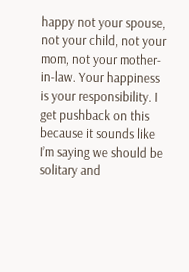happy not your spouse, not your child, not your mom, not your mother-in-law. Your happiness is your responsibility. I get pushback on this because it sounds like I’m saying we should be solitary and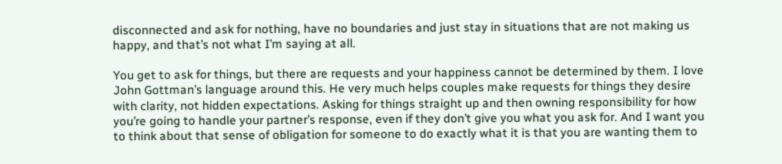disconnected and ask for nothing, have no boundaries and just stay in situations that are not making us happy, and that’s not what I’m saying at all.

You get to ask for things, but there are requests and your happiness cannot be determined by them. I love John Gottman’s language around this. He very much helps couples make requests for things they desire with clarity, not hidden expectations. Asking for things straight up and then owning responsibility for how you’re going to handle your partner’s response, even if they don’t give you what you ask for. And I want you to think about that sense of obligation for someone to do exactly what it is that you are wanting them to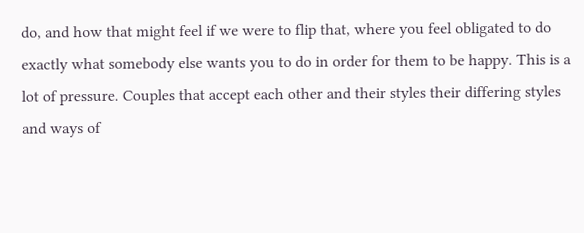do, and how that might feel if we were to flip that, where you feel obligated to do exactly what somebody else wants you to do in order for them to be happy. This is a lot of pressure. Couples that accept each other and their styles their differing styles and ways of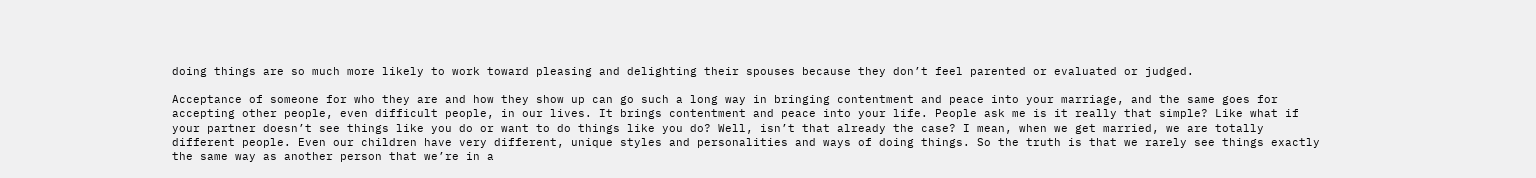doing things are so much more likely to work toward pleasing and delighting their spouses because they don’t feel parented or evaluated or judged.

Acceptance of someone for who they are and how they show up can go such a long way in bringing contentment and peace into your marriage, and the same goes for accepting other people, even difficult people, in our lives. It brings contentment and peace into your life. People ask me is it really that simple? Like what if your partner doesn’t see things like you do or want to do things like you do? Well, isn’t that already the case? I mean, when we get married, we are totally different people. Even our children have very different, unique styles and personalities and ways of doing things. So the truth is that we rarely see things exactly the same way as another person that we’re in a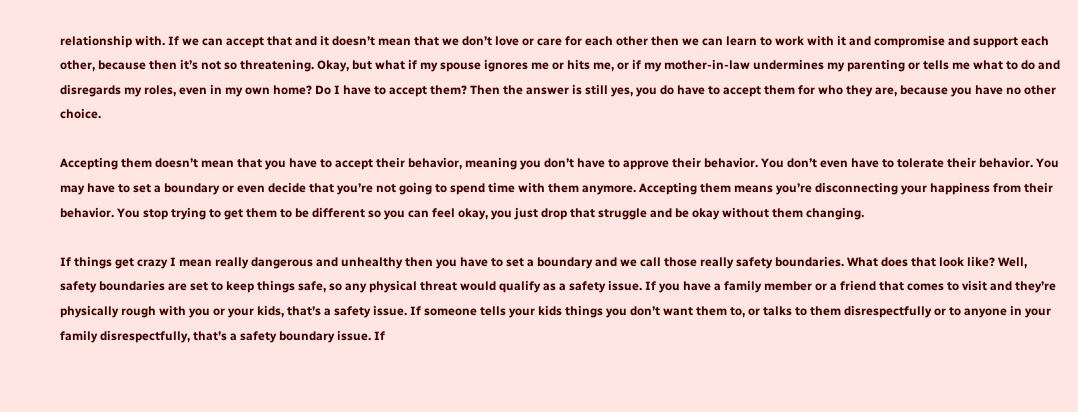relationship with. If we can accept that and it doesn’t mean that we don’t love or care for each other then we can learn to work with it and compromise and support each other, because then it’s not so threatening. Okay, but what if my spouse ignores me or hits me, or if my mother-in-law undermines my parenting or tells me what to do and disregards my roles, even in my own home? Do I have to accept them? Then the answer is still yes, you do have to accept them for who they are, because you have no other choice.

Accepting them doesn’t mean that you have to accept their behavior, meaning you don’t have to approve their behavior. You don’t even have to tolerate their behavior. You may have to set a boundary or even decide that you’re not going to spend time with them anymore. Accepting them means you’re disconnecting your happiness from their behavior. You stop trying to get them to be different so you can feel okay, you just drop that struggle and be okay without them changing.

If things get crazy I mean really dangerous and unhealthy then you have to set a boundary and we call those really safety boundaries. What does that look like? Well, safety boundaries are set to keep things safe, so any physical threat would qualify as a safety issue. If you have a family member or a friend that comes to visit and they’re physically rough with you or your kids, that’s a safety issue. If someone tells your kids things you don’t want them to, or talks to them disrespectfully or to anyone in your family disrespectfully, that’s a safety boundary issue. If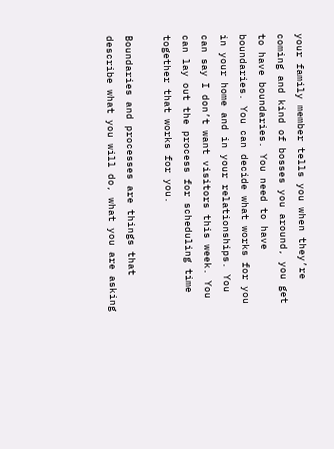your family member tells you when they’re coming and kind of bosses you around, you get to have boundaries. You need to have boundaries. You can decide what works for you in your home and in your relationships. You can say I don’t want visitors this week. You can lay out the process for scheduling time together that works for you.

Boundaries and processes are things that describe what you will do, what you are asking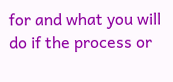for and what you will do if the process or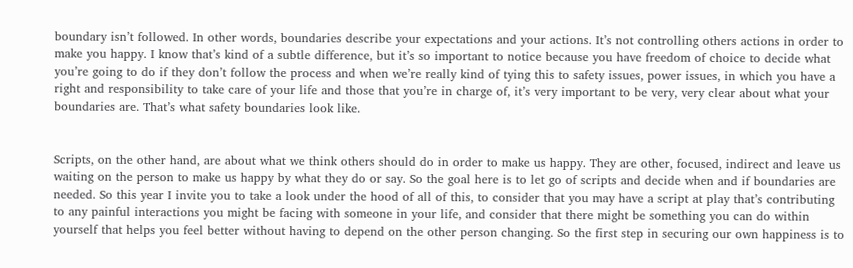boundary isn’t followed. In other words, boundaries describe your expectations and your actions. It’s not controlling others actions in order to make you happy. I know that’s kind of a subtle difference, but it’s so important to notice because you have freedom of choice to decide what you’re going to do if they don’t follow the process and when we’re really kind of tying this to safety issues, power issues, in which you have a right and responsibility to take care of your life and those that you’re in charge of, it’s very important to be very, very clear about what your boundaries are. That’s what safety boundaries look like.


Scripts, on the other hand, are about what we think others should do in order to make us happy. They are other, focused, indirect and leave us waiting on the person to make us happy by what they do or say. So the goal here is to let go of scripts and decide when and if boundaries are needed. So this year I invite you to take a look under the hood of all of this, to consider that you may have a script at play that’s contributing to any painful interactions you might be facing with someone in your life, and consider that there might be something you can do within yourself that helps you feel better without having to depend on the other person changing. So the first step in securing our own happiness is to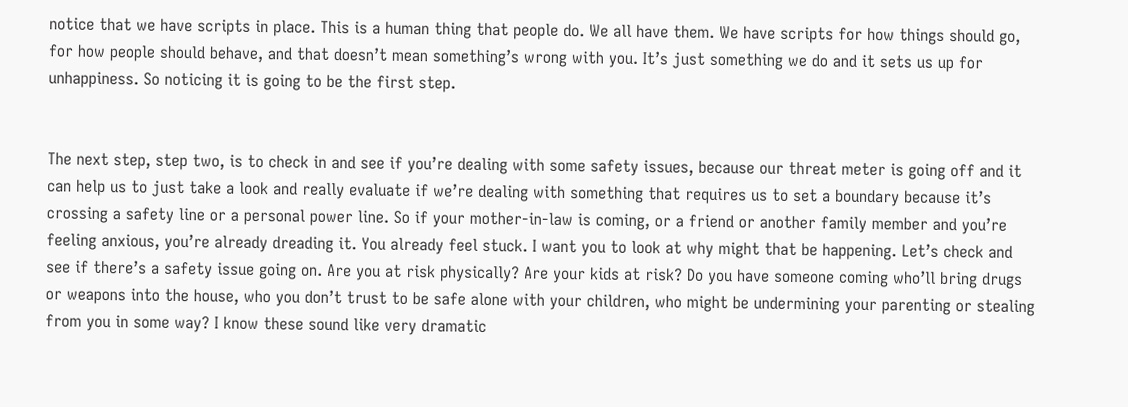notice that we have scripts in place. This is a human thing that people do. We all have them. We have scripts for how things should go, for how people should behave, and that doesn’t mean something’s wrong with you. It’s just something we do and it sets us up for unhappiness. So noticing it is going to be the first step.


The next step, step two, is to check in and see if you’re dealing with some safety issues, because our threat meter is going off and it can help us to just take a look and really evaluate if we’re dealing with something that requires us to set a boundary because it’s crossing a safety line or a personal power line. So if your mother-in-law is coming, or a friend or another family member and you’re feeling anxious, you’re already dreading it. You already feel stuck. I want you to look at why might that be happening. Let’s check and see if there’s a safety issue going on. Are you at risk physically? Are your kids at risk? Do you have someone coming who’ll bring drugs or weapons into the house, who you don’t trust to be safe alone with your children, who might be undermining your parenting or stealing from you in some way? I know these sound like very dramatic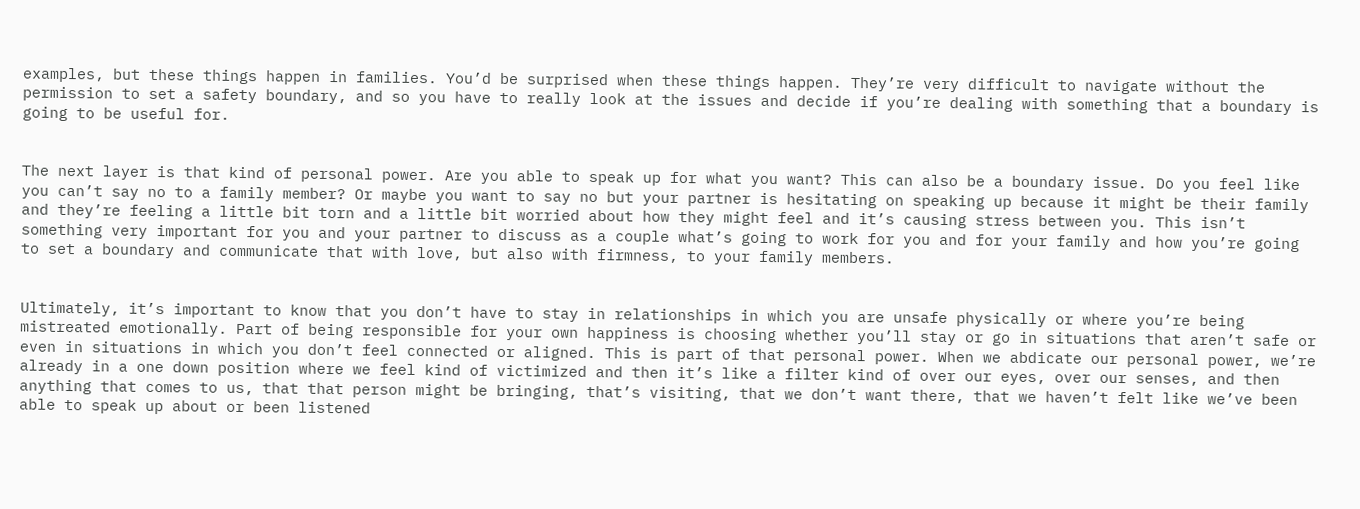examples, but these things happen in families. You’d be surprised when these things happen. They’re very difficult to navigate without the permission to set a safety boundary, and so you have to really look at the issues and decide if you’re dealing with something that a boundary is going to be useful for.


The next layer is that kind of personal power. Are you able to speak up for what you want? This can also be a boundary issue. Do you feel like you can’t say no to a family member? Or maybe you want to say no but your partner is hesitating on speaking up because it might be their family and they’re feeling a little bit torn and a little bit worried about how they might feel and it’s causing stress between you. This isn’t something very important for you and your partner to discuss as a couple what’s going to work for you and for your family and how you’re going to set a boundary and communicate that with love, but also with firmness, to your family members.


Ultimately, it’s important to know that you don’t have to stay in relationships in which you are unsafe physically or where you’re being mistreated emotionally. Part of being responsible for your own happiness is choosing whether you’ll stay or go in situations that aren’t safe or even in situations in which you don’t feel connected or aligned. This is part of that personal power. When we abdicate our personal power, we’re already in a one down position where we feel kind of victimized and then it’s like a filter kind of over our eyes, over our senses, and then anything that comes to us, that that person might be bringing, that’s visiting, that we don’t want there, that we haven’t felt like we’ve been able to speak up about or been listened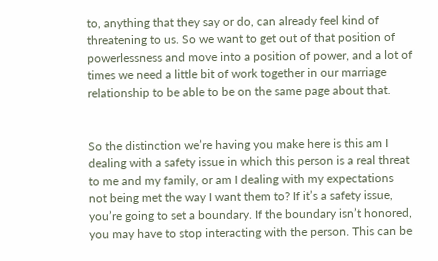to, anything that they say or do, can already feel kind of threatening to us. So we want to get out of that position of powerlessness and move into a position of power, and a lot of times we need a little bit of work together in our marriage relationship to be able to be on the same page about that.


So the distinction we’re having you make here is this am I dealing with a safety issue in which this person is a real threat to me and my family, or am I dealing with my expectations not being met the way I want them to? If it’s a safety issue, you’re going to set a boundary. If the boundary isn’t honored, you may have to stop interacting with the person. This can be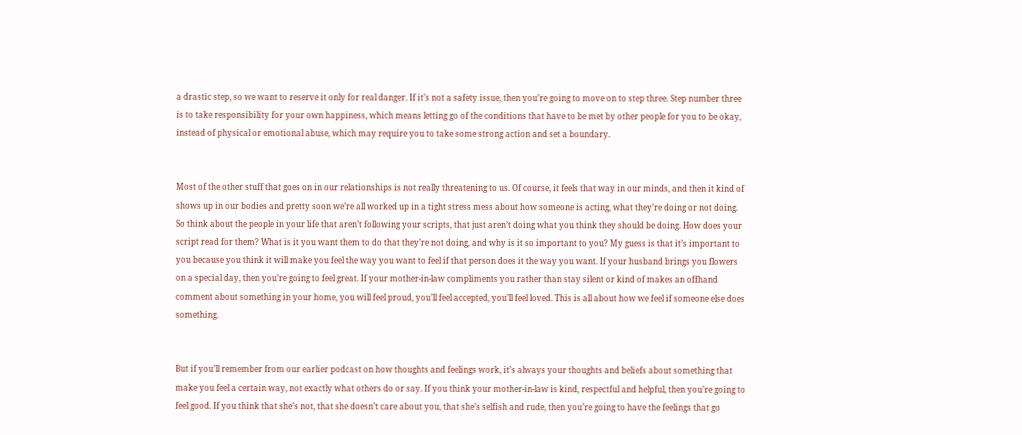a drastic step, so we want to reserve it only for real danger. If it’s not a safety issue, then you’re going to move on to step three. Step number three is to take responsibility for your own happiness, which means letting go of the conditions that have to be met by other people for you to be okay, instead of physical or emotional abuse, which may require you to take some strong action and set a boundary.


Most of the other stuff that goes on in our relationships is not really threatening to us. Of course, it feels that way in our minds, and then it kind of shows up in our bodies and pretty soon we’re all worked up in a tight stress mess about how someone is acting, what they’re doing or not doing. So think about the people in your life that aren’t following your scripts, that just aren’t doing what you think they should be doing. How does your script read for them? What is it you want them to do that they’re not doing, and why is it so important to you? My guess is that it’s important to you because you think it will make you feel the way you want to feel if that person does it the way you want. If your husband brings you flowers on a special day, then you’re going to feel great. If your mother-in-law compliments you rather than stay silent or kind of makes an offhand comment about something in your home, you will feel proud, you’ll feel accepted, you’ll feel loved. This is all about how we feel if someone else does something.


But if you’ll remember from our earlier podcast on how thoughts and feelings work, it’s always your thoughts and beliefs about something that make you feel a certain way, not exactly what others do or say. If you think your mother-in-law is kind, respectful and helpful, then you’re going to feel good. If you think that she’s not, that she doesn’t care about you, that she’s selfish and rude, then you’re going to have the feelings that go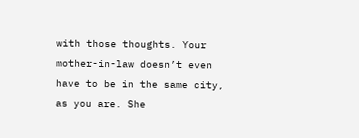with those thoughts. Your mother-in-law doesn’t even have to be in the same city, as you are. She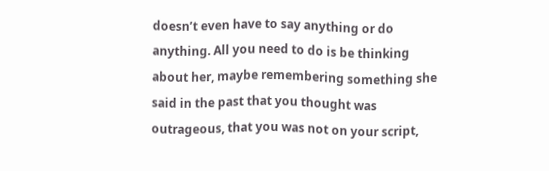doesn’t even have to say anything or do anything. All you need to do is be thinking about her, maybe remembering something she said in the past that you thought was outrageous, that you was not on your script,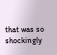that was so shockingly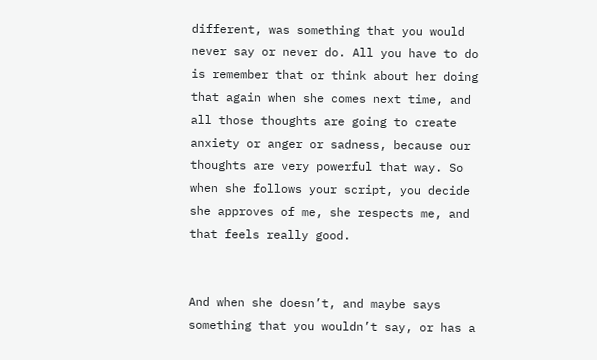different, was something that you would never say or never do. All you have to do is remember that or think about her doing that again when she comes next time, and all those thoughts are going to create anxiety or anger or sadness, because our thoughts are very powerful that way. So when she follows your script, you decide she approves of me, she respects me, and that feels really good.


And when she doesn’t, and maybe says something that you wouldn’t say, or has a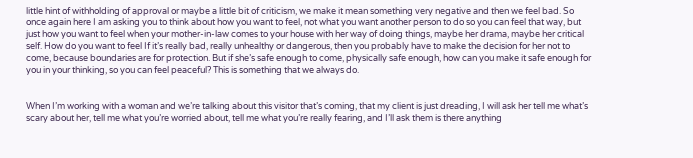little hint of withholding of approval or maybe a little bit of criticism, we make it mean something very negative and then we feel bad. So once again here I am asking you to think about how you want to feel, not what you want another person to do so you can feel that way, but just how you want to feel when your mother-in-law comes to your house with her way of doing things, maybe her drama, maybe her critical self. How do you want to feel If it’s really bad, really unhealthy or dangerous, then you probably have to make the decision for her not to come, because boundaries are for protection. But if she’s safe enough to come, physically safe enough, how can you make it safe enough for you in your thinking, so you can feel peaceful? This is something that we always do.


When I’m working with a woman and we’re talking about this visitor that’s coming, that my client is just dreading, I will ask her tell me what’s scary about her, tell me what you’re worried about, tell me what you’re really fearing, and I’ll ask them is there anything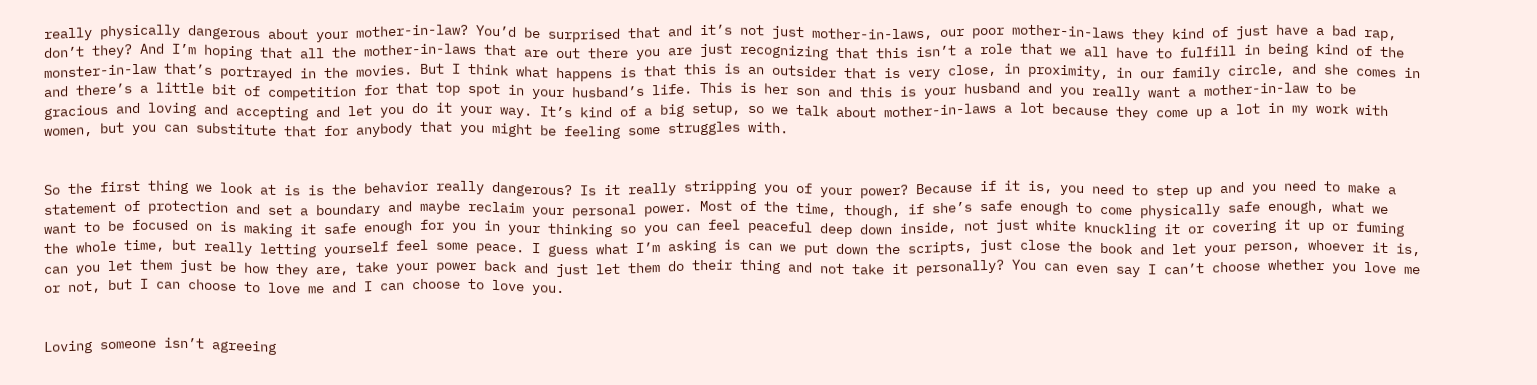really physically dangerous about your mother-in-law? You’d be surprised that and it’s not just mother-in-laws, our poor mother-in-laws they kind of just have a bad rap, don’t they? And I’m hoping that all the mother-in-laws that are out there you are just recognizing that this isn’t a role that we all have to fulfill in being kind of the monster-in-law that’s portrayed in the movies. But I think what happens is that this is an outsider that is very close, in proximity, in our family circle, and she comes in and there’s a little bit of competition for that top spot in your husband’s life. This is her son and this is your husband and you really want a mother-in-law to be gracious and loving and accepting and let you do it your way. It’s kind of a big setup, so we talk about mother-in-laws a lot because they come up a lot in my work with women, but you can substitute that for anybody that you might be feeling some struggles with.


So the first thing we look at is is the behavior really dangerous? Is it really stripping you of your power? Because if it is, you need to step up and you need to make a statement of protection and set a boundary and maybe reclaim your personal power. Most of the time, though, if she’s safe enough to come physically safe enough, what we want to be focused on is making it safe enough for you in your thinking so you can feel peaceful deep down inside, not just white knuckling it or covering it up or fuming the whole time, but really letting yourself feel some peace. I guess what I’m asking is can we put down the scripts, just close the book and let your person, whoever it is, can you let them just be how they are, take your power back and just let them do their thing and not take it personally? You can even say I can’t choose whether you love me or not, but I can choose to love me and I can choose to love you.


Loving someone isn’t agreeing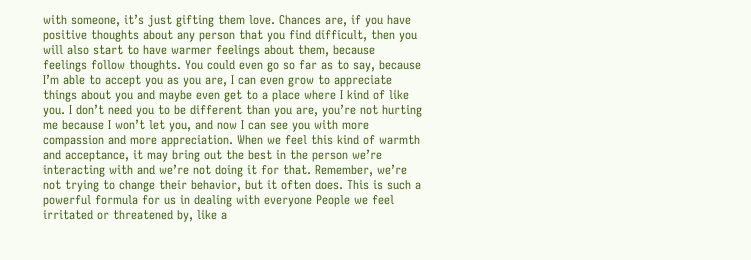with someone, it’s just gifting them love. Chances are, if you have positive thoughts about any person that you find difficult, then you will also start to have warmer feelings about them, because feelings follow thoughts. You could even go so far as to say, because I’m able to accept you as you are, I can even grow to appreciate things about you and maybe even get to a place where I kind of like you. I don’t need you to be different than you are, you’re not hurting me because I won’t let you, and now I can see you with more compassion and more appreciation. When we feel this kind of warmth and acceptance, it may bring out the best in the person we’re interacting with and we’re not doing it for that. Remember, we’re not trying to change their behavior, but it often does. This is such a powerful formula for us in dealing with everyone People we feel irritated or threatened by, like a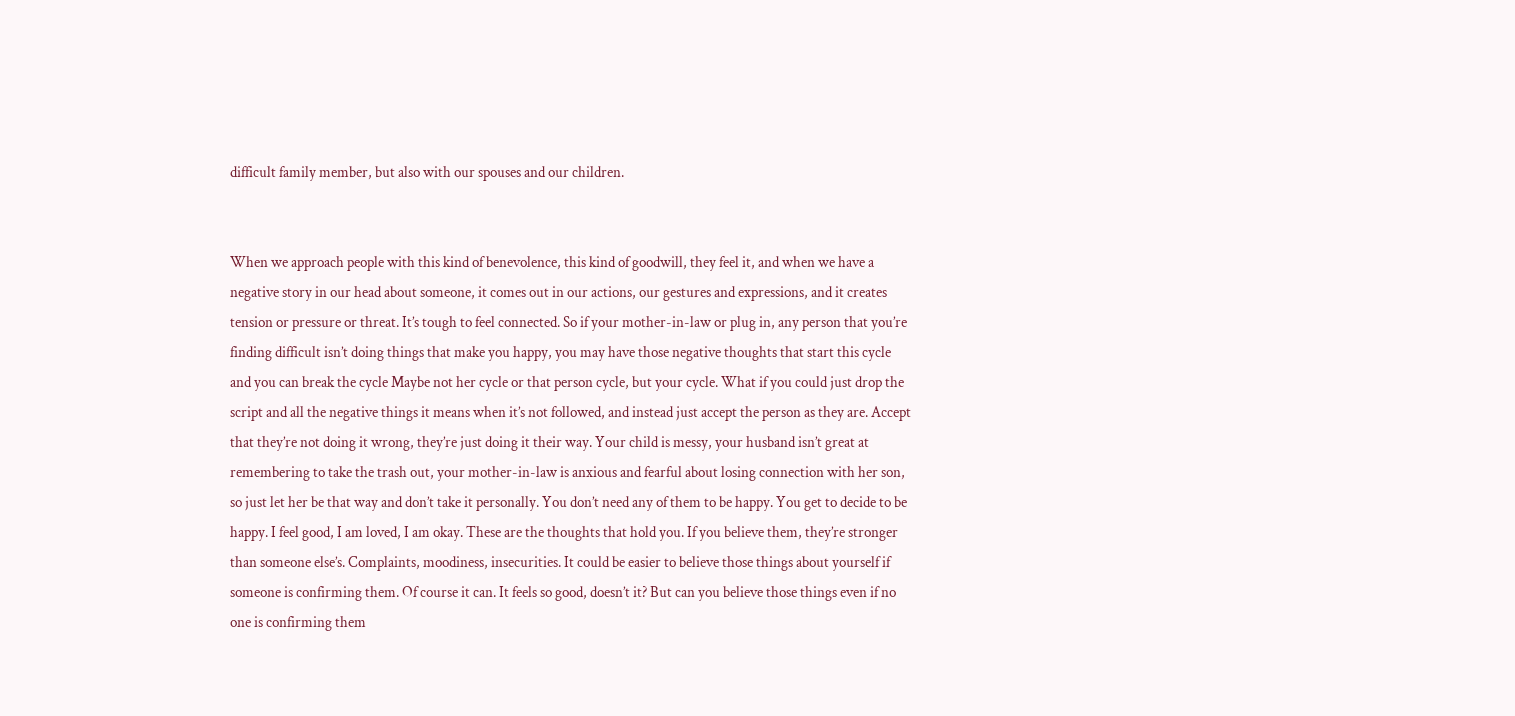difficult family member, but also with our spouses and our children.


When we approach people with this kind of benevolence, this kind of goodwill, they feel it, and when we have a negative story in our head about someone, it comes out in our actions, our gestures and expressions, and it creates tension or pressure or threat. It’s tough to feel connected. So if your mother-in-law or plug in, any person that you’re finding difficult isn’t doing things that make you happy, you may have those negative thoughts that start this cycle and you can break the cycle Maybe not her cycle or that person cycle, but your cycle. What if you could just drop the script and all the negative things it means when it’s not followed, and instead just accept the person as they are. Accept that they’re not doing it wrong, they’re just doing it their way. Your child is messy, your husband isn’t great at remembering to take the trash out, your mother-in-law is anxious and fearful about losing connection with her son, so just let her be that way and don’t take it personally. You don’t need any of them to be happy. You get to decide to be happy. I feel good, I am loved, I am okay. These are the thoughts that hold you. If you believe them, they’re stronger than someone else’s. Complaints, moodiness, insecurities. It could be easier to believe those things about yourself if someone is confirming them. Of course it can. It feels so good, doesn’t it? But can you believe those things even if no one is confirming them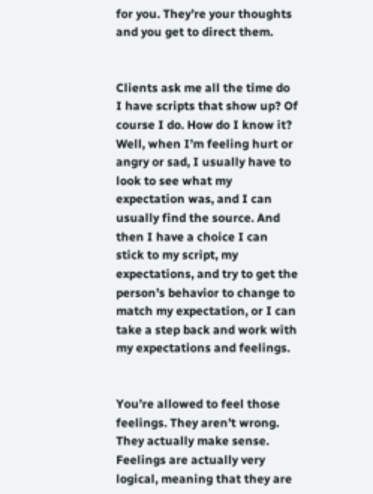for you. They’re your thoughts and you get to direct them.


Clients ask me all the time do I have scripts that show up? Of course I do. How do I know it? Well, when I’m feeling hurt or angry or sad, I usually have to look to see what my expectation was, and I can usually find the source. And then I have a choice I can stick to my script, my expectations, and try to get the person’s behavior to change to match my expectation, or I can take a step back and work with my expectations and feelings.


You’re allowed to feel those feelings. They aren’t wrong. They actually make sense. Feelings are actually very logical, meaning that they are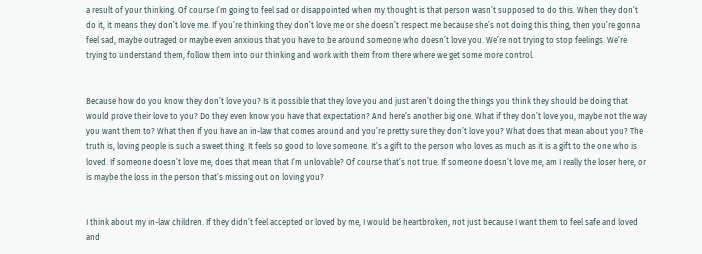a result of your thinking. Of course I’m going to feel sad or disappointed when my thought is that person wasn’t supposed to do this. When they don’t do it, it means they don’t love me. If you’re thinking they don’t love me or she doesn’t respect me because she’s not doing this thing, then you’re gonna feel sad, maybe outraged or maybe even anxious that you have to be around someone who doesn’t love you. We’re not trying to stop feelings. We’re trying to understand them, follow them into our thinking and work with them from there where we get some more control.


Because how do you know they don’t love you? Is it possible that they love you and just aren’t doing the things you think they should be doing that would prove their love to you? Do they even know you have that expectation? And here’s another big one. What if they don’t love you, maybe not the way you want them to? What then If you have an in-law that comes around and you’re pretty sure they don’t love you? What does that mean about you? The truth is, loving people is such a sweet thing. It feels so good to love someone. It’s a gift to the person who loves as much as it is a gift to the one who is loved. If someone doesn’t love me, does that mean that I’m unlovable? Of course that’s not true. If someone doesn’t love me, am I really the loser here, or is maybe the loss in the person that’s missing out on loving you?


I think about my in-law children. If they didn’t feel accepted or loved by me, I would be heartbroken, not just because I want them to feel safe and loved and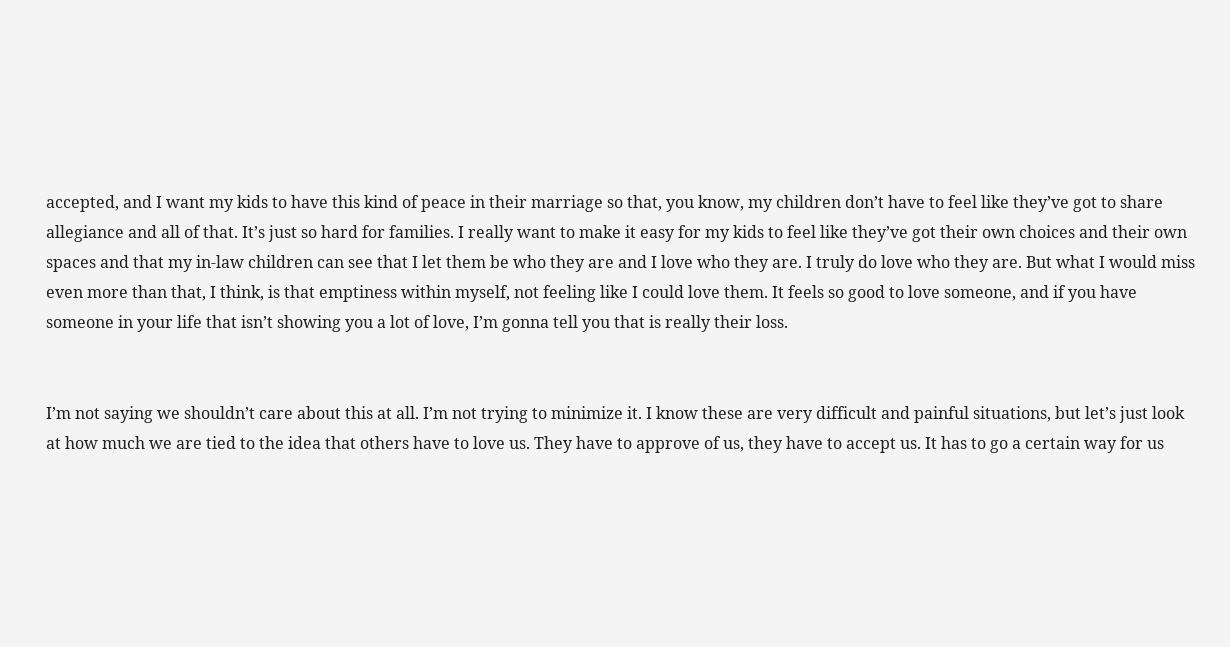accepted, and I want my kids to have this kind of peace in their marriage so that, you know, my children don’t have to feel like they’ve got to share allegiance and all of that. It’s just so hard for families. I really want to make it easy for my kids to feel like they’ve got their own choices and their own spaces and that my in-law children can see that I let them be who they are and I love who they are. I truly do love who they are. But what I would miss even more than that, I think, is that emptiness within myself, not feeling like I could love them. It feels so good to love someone, and if you have someone in your life that isn’t showing you a lot of love, I’m gonna tell you that is really their loss.


I’m not saying we shouldn’t care about this at all. I’m not trying to minimize it. I know these are very difficult and painful situations, but let’s just look at how much we are tied to the idea that others have to love us. They have to approve of us, they have to accept us. It has to go a certain way for us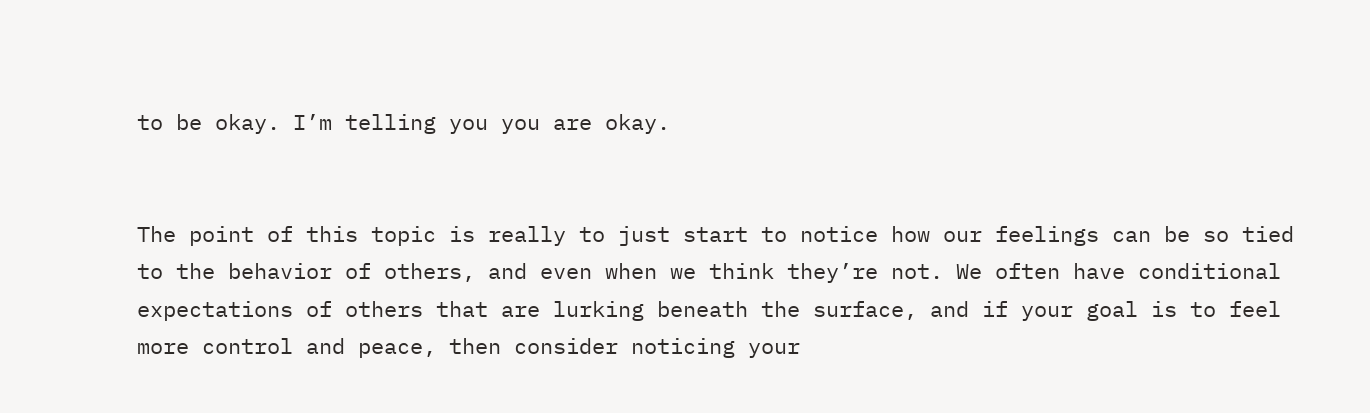to be okay. I’m telling you you are okay.


The point of this topic is really to just start to notice how our feelings can be so tied to the behavior of others, and even when we think they’re not. We often have conditional expectations of others that are lurking beneath the surface, and if your goal is to feel more control and peace, then consider noticing your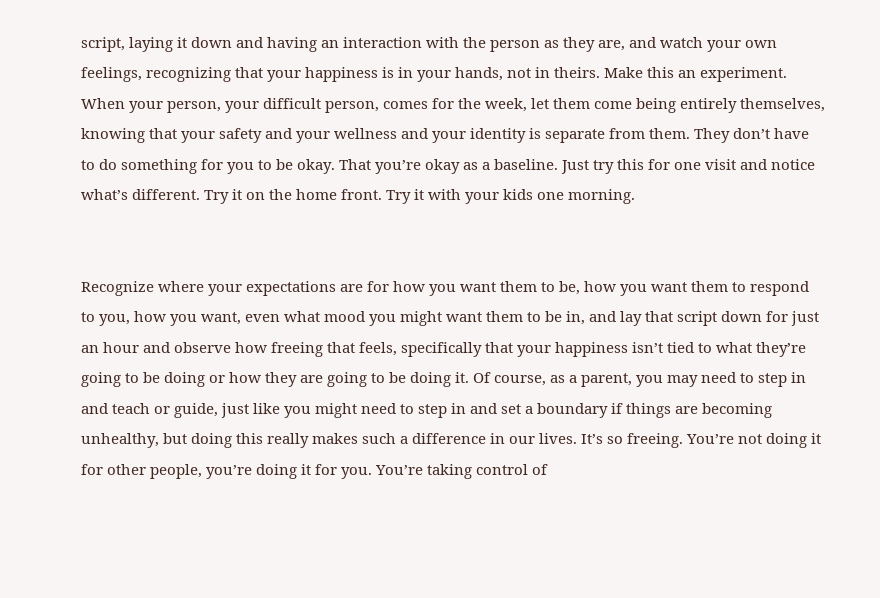script, laying it down and having an interaction with the person as they are, and watch your own feelings, recognizing that your happiness is in your hands, not in theirs. Make this an experiment. When your person, your difficult person, comes for the week, let them come being entirely themselves, knowing that your safety and your wellness and your identity is separate from them. They don’t have to do something for you to be okay. That you’re okay as a baseline. Just try this for one visit and notice what’s different. Try it on the home front. Try it with your kids one morning.


Recognize where your expectations are for how you want them to be, how you want them to respond to you, how you want, even what mood you might want them to be in, and lay that script down for just an hour and observe how freeing that feels, specifically that your happiness isn’t tied to what they’re going to be doing or how they are going to be doing it. Of course, as a parent, you may need to step in and teach or guide, just like you might need to step in and set a boundary if things are becoming unhealthy, but doing this really makes such a difference in our lives. It’s so freeing. You’re not doing it for other people, you’re doing it for you. You’re taking control of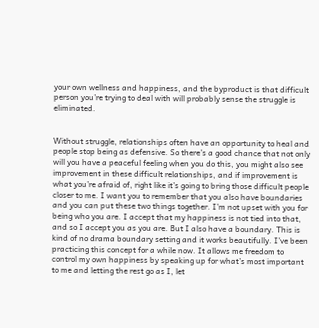your own wellness and happiness, and the byproduct is that difficult person you’re trying to deal with will probably sense the struggle is eliminated.


Without struggle, relationships often have an opportunity to heal and people stop being as defensive. So there’s a good chance that not only will you have a peaceful feeling when you do this, you might also see improvement in these difficult relationships, and if improvement is what you’re afraid of, right like it’s going to bring those difficult people closer to me. I want you to remember that you also have boundaries and you can put these two things together. I’m not upset with you for being who you are. I accept that my happiness is not tied into that, and so I accept you as you are. But I also have a boundary. This is kind of no drama boundary setting and it works beautifully. I’ve been practicing this concept for a while now. It allows me freedom to control my own happiness by speaking up for what’s most important to me and letting the rest go as I, let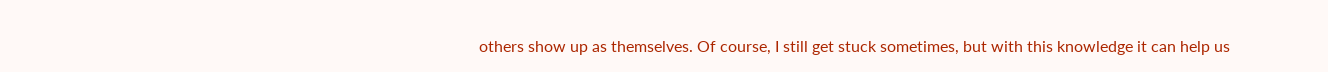others show up as themselves. Of course, I still get stuck sometimes, but with this knowledge it can help us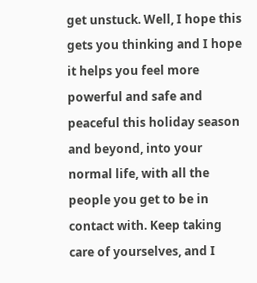get unstuck. Well, I hope this gets you thinking and I hope it helps you feel more powerful and safe and peaceful this holiday season and beyond, into your normal life, with all the people you get to be in contact with. Keep taking care of yourselves, and I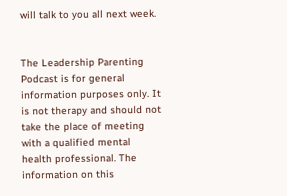will talk to you all next week.


The Leadership Parenting Podcast is for general information purposes only. It is not therapy and should not take the place of meeting with a qualified mental health professional. The information on this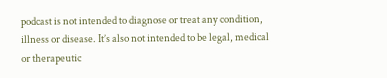podcast is not intended to diagnose or treat any condition, illness or disease. It’s also not intended to be legal, medical or therapeutic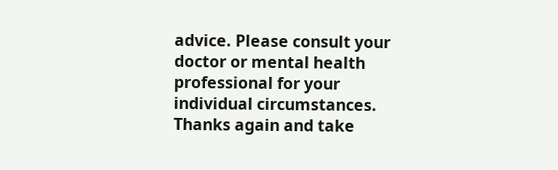advice. Please consult your doctor or mental health professional for your individual circumstances. Thanks again and take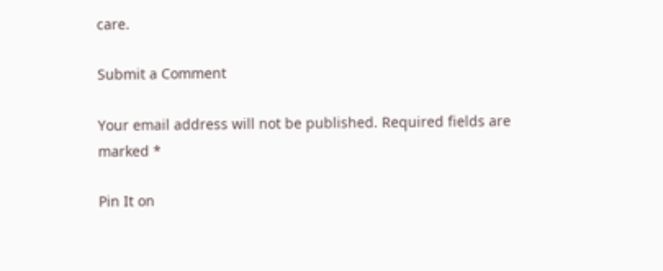care.

Submit a Comment

Your email address will not be published. Required fields are marked *

Pin It on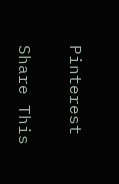Pinterest

Share This